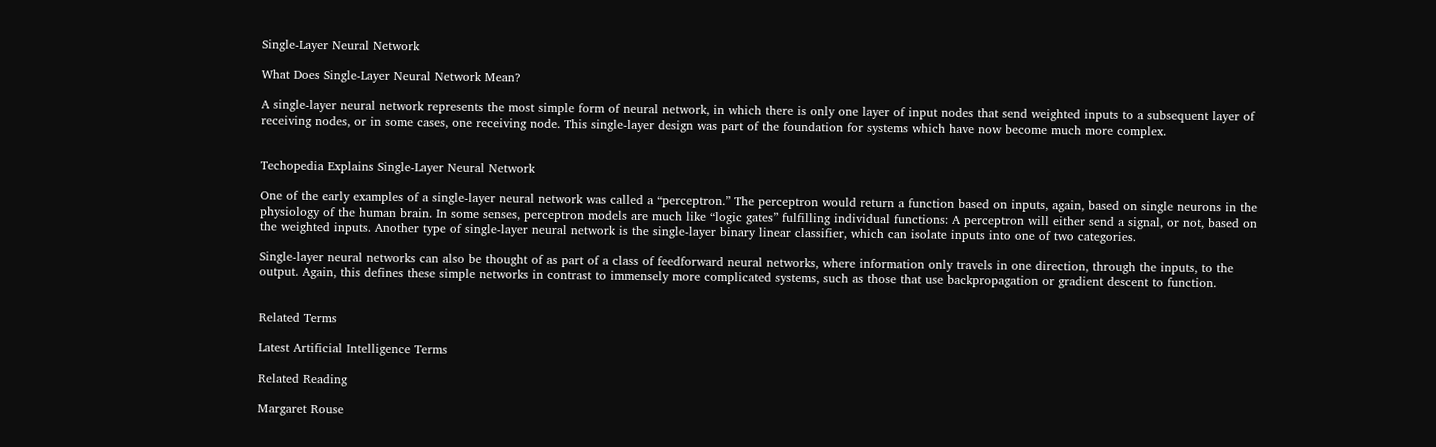Single-Layer Neural Network

What Does Single-Layer Neural Network Mean?

A single-layer neural network represents the most simple form of neural network, in which there is only one layer of input nodes that send weighted inputs to a subsequent layer of receiving nodes, or in some cases, one receiving node. This single-layer design was part of the foundation for systems which have now become much more complex.


Techopedia Explains Single-Layer Neural Network

One of the early examples of a single-layer neural network was called a “perceptron.” The perceptron would return a function based on inputs, again, based on single neurons in the physiology of the human brain. In some senses, perceptron models are much like “logic gates” fulfilling individual functions: A perceptron will either send a signal, or not, based on the weighted inputs. Another type of single-layer neural network is the single-layer binary linear classifier, which can isolate inputs into one of two categories.

Single-layer neural networks can also be thought of as part of a class of feedforward neural networks, where information only travels in one direction, through the inputs, to the output. Again, this defines these simple networks in contrast to immensely more complicated systems, such as those that use backpropagation or gradient descent to function.


Related Terms

Latest Artificial Intelligence Terms

Related Reading

Margaret Rouse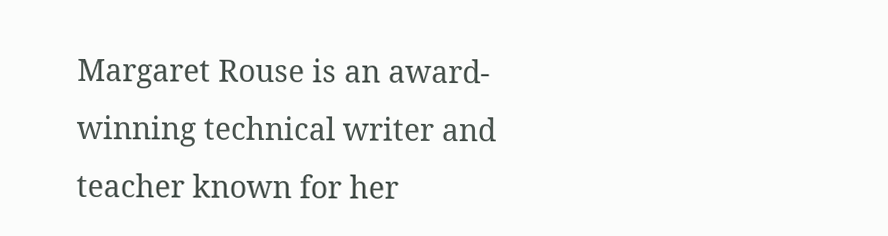Margaret Rouse is an award-winning technical writer and teacher known for her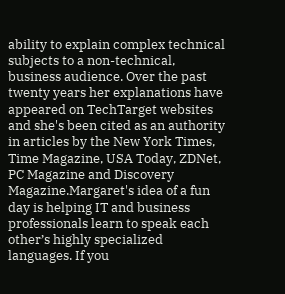ability to explain complex technical subjects to a non-technical, business audience. Over the past twenty years her explanations have appeared on TechTarget websites and she's been cited as an authority in articles by the New York Times, Time Magazine, USA Today, ZDNet, PC Magazine and Discovery Magazine.Margaret's idea of a fun day is helping IT and business professionals learn to speak each other’s highly specialized languages. If you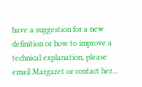have a suggestion for a new definition or how to improve a technical explanation, please email Margaret or contact her…